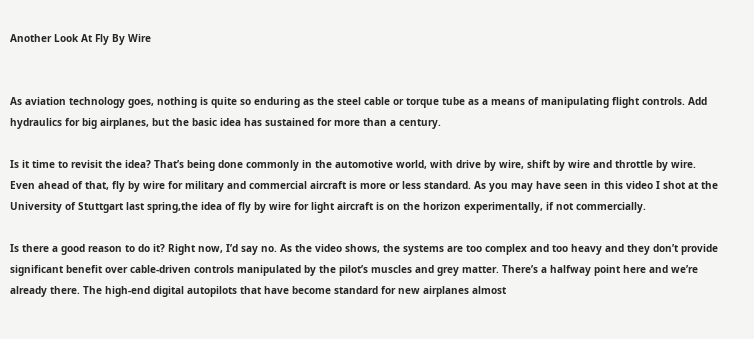Another Look At Fly By Wire


As aviation technology goes, nothing is quite so enduring as the steel cable or torque tube as a means of manipulating flight controls. Add hydraulics for big airplanes, but the basic idea has sustained for more than a century.

Is it time to revisit the idea? That’s being done commonly in the automotive world, with drive by wire, shift by wire and throttle by wire. Even ahead of that, fly by wire for military and commercial aircraft is more or less standard. As you may have seen in this video I shot at the University of Stuttgart last spring,the idea of fly by wire for light aircraft is on the horizon experimentally, if not commercially.

Is there a good reason to do it? Right now, I’d say no. As the video shows, the systems are too complex and too heavy and they don’t provide significant benefit over cable-driven controls manipulated by the pilot’s muscles and grey matter. There’s a halfway point here and we’re already there. The high-end digital autopilots that have become standard for new airplanes almost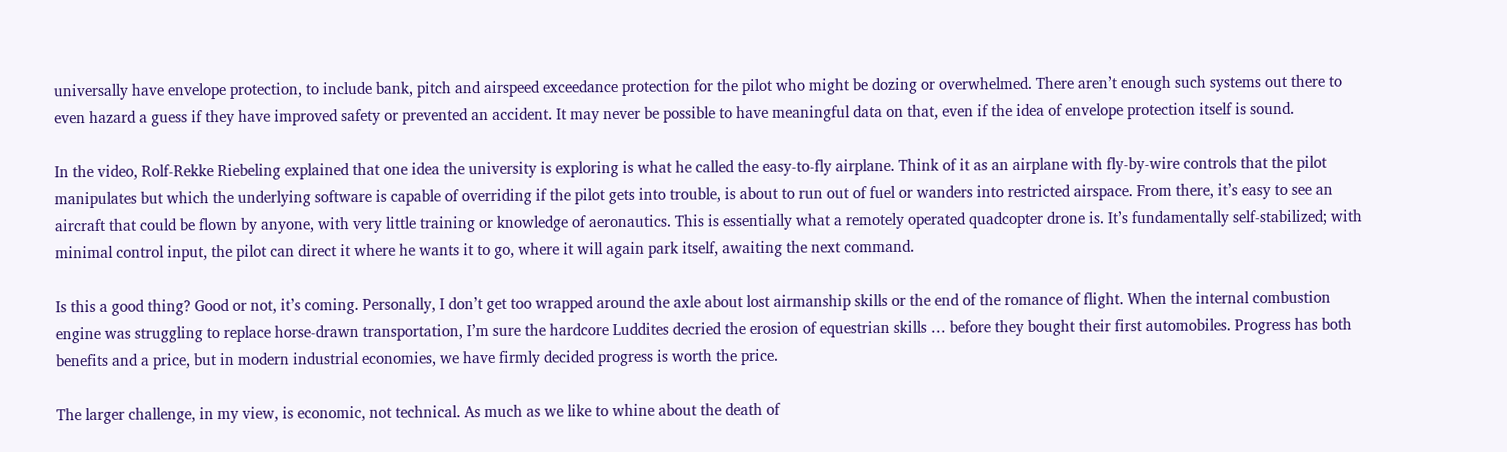universally have envelope protection, to include bank, pitch and airspeed exceedance protection for the pilot who might be dozing or overwhelmed. There aren’t enough such systems out there to even hazard a guess if they have improved safety or prevented an accident. It may never be possible to have meaningful data on that, even if the idea of envelope protection itself is sound.

In the video, Rolf-Rekke Riebeling explained that one idea the university is exploring is what he called the easy-to-fly airplane. Think of it as an airplane with fly-by-wire controls that the pilot manipulates but which the underlying software is capable of overriding if the pilot gets into trouble, is about to run out of fuel or wanders into restricted airspace. From there, it’s easy to see an aircraft that could be flown by anyone, with very little training or knowledge of aeronautics. This is essentially what a remotely operated quadcopter drone is. It’s fundamentally self-stabilized; with minimal control input, the pilot can direct it where he wants it to go, where it will again park itself, awaiting the next command.

Is this a good thing? Good or not, it’s coming. Personally, I don’t get too wrapped around the axle about lost airmanship skills or the end of the romance of flight. When the internal combustion engine was struggling to replace horse-drawn transportation, I’m sure the hardcore Luddites decried the erosion of equestrian skills … before they bought their first automobiles. Progress has both benefits and a price, but in modern industrial economies, we have firmly decided progress is worth the price.

The larger challenge, in my view, is economic, not technical. As much as we like to whine about the death of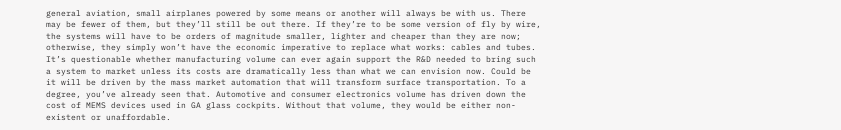general aviation, small airplanes powered by some means or another will always be with us. There may be fewer of them, but they’ll still be out there. If they’re to be some version of fly by wire, the systems will have to be orders of magnitude smaller, lighter and cheaper than they are now; otherwise, they simply won’t have the economic imperative to replace what works: cables and tubes. It’s questionable whether manufacturing volume can ever again support the R&D needed to bring such a system to market unless its costs are dramatically less than what we can envision now. Could be it will be driven by the mass market automation that will transform surface transportation. To a degree, you’ve already seen that. Automotive and consumer electronics volume has driven down the cost of MEMS devices used in GA glass cockpits. Without that volume, they would be either non-existent or unaffordable.